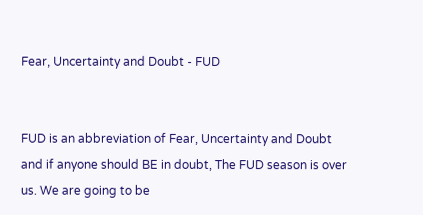Fear, Uncertainty and Doubt - FUD


FUD is an abbreviation of Fear, Uncertainty and Doubt and if anyone should BE in doubt, The FUD season is over us. We are going to be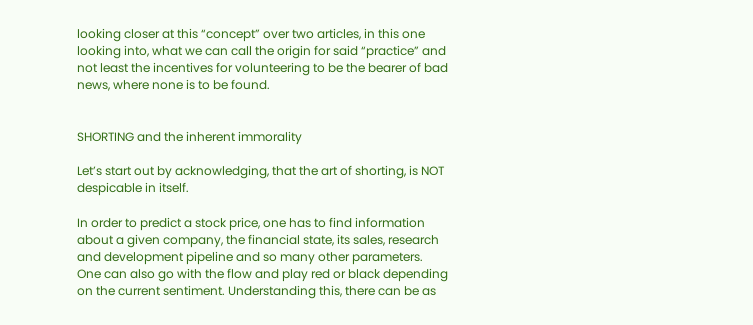looking closer at this “concept” over two articles, in this one looking into, what we can call the origin for said “practice” and not least the incentives for volunteering to be the bearer of bad news, where none is to be found.


SHORTING and the inherent immorality

Let’s start out by acknowledging, that the art of shorting, is NOT despicable in itself.

In order to predict a stock price, one has to find information about a given company, the financial state, its sales, research and development pipeline and so many other parameters. One can also go with the flow and play red or black depending on the current sentiment. Understanding this, there can be as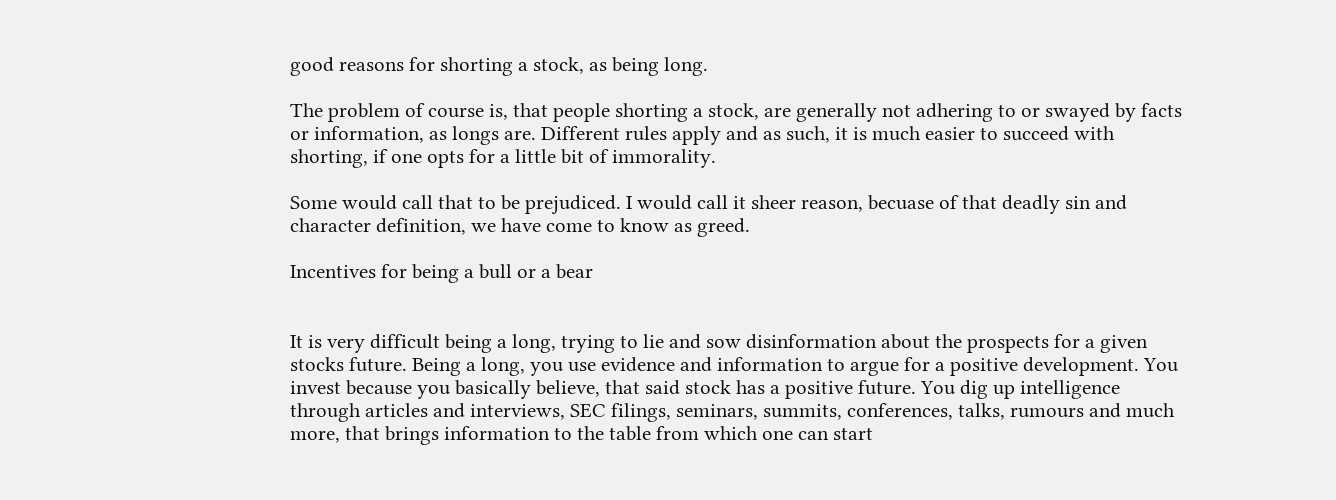good reasons for shorting a stock, as being long.

The problem of course is, that people shorting a stock, are generally not adhering to or swayed by facts or information, as longs are. Different rules apply and as such, it is much easier to succeed with shorting, if one opts for a little bit of immorality.

Some would call that to be prejudiced. I would call it sheer reason, becuase of that deadly sin and character definition, we have come to know as greed.

Incentives for being a bull or a bear


It is very difficult being a long, trying to lie and sow disinformation about the prospects for a given stocks future. Being a long, you use evidence and information to argue for a positive development. You invest because you basically believe, that said stock has a positive future. You dig up intelligence through articles and interviews, SEC filings, seminars, summits, conferences, talks, rumours and much more, that brings information to the table from which one can start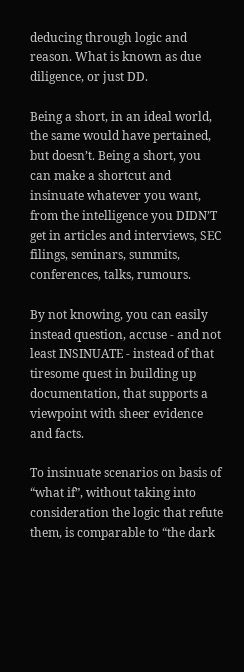deducing through logic and reason. What is known as due diligence, or just DD.

Being a short, in an ideal world, the same would have pertained, but doesn’t. Being a short, you can make a shortcut and insinuate whatever you want, from the intelligence you DIDN’T get in articles and interviews, SEC filings, seminars, summits, conferences, talks, rumours.

By not knowing, you can easily instead question, accuse - and not least INSINUATE - instead of that tiresome quest in building up documentation, that supports a viewpoint with sheer evidence and facts.

To insinuate scenarios on basis of “what if”, without taking into consideration the logic that refute them, is comparable to “the dark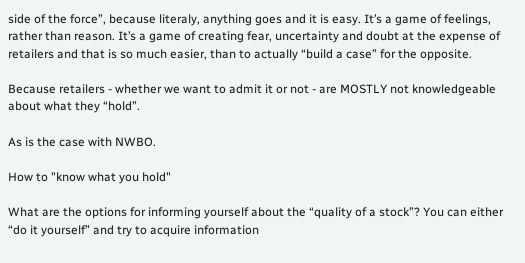side of the force”, because literaly, anything goes and it is easy. It’s a game of feelings, rather than reason. It’s a game of creating fear, uncertainty and doubt at the expense of retailers and that is so much easier, than to actually “build a case” for the opposite.

Because retailers - whether we want to admit it or not - are MOSTLY not knowledgeable about what they “hold”.

As is the case with NWBO.

How to "know what you hold"

What are the options for informing yourself about the “quality of a stock”? You can either “do it yourself” and try to acquire information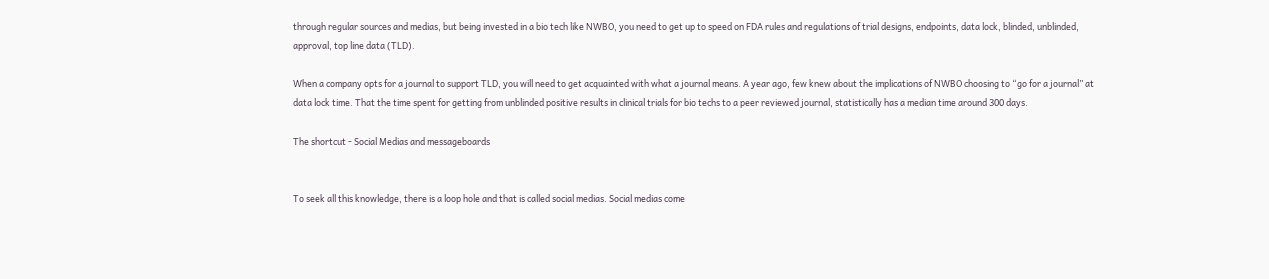through regular sources and medias, but being invested in a bio tech like NWBO, you need to get up to speed on FDA rules and regulations of trial designs, endpoints, data lock, blinded, unblinded, approval, top line data (TLD).

When a company opts for a journal to support TLD, you will need to get acquainted with what a journal means. A year ago, few knew about the implications of NWBO choosing to “go for a journal” at data lock time. That the time spent for getting from unblinded positive results in clinical trials for bio techs to a peer reviewed journal, statistically has a median time around 300 days.

The shortcut - Social Medias and messageboards


To seek all this knowledge, there is a loop hole and that is called social medias. Social medias come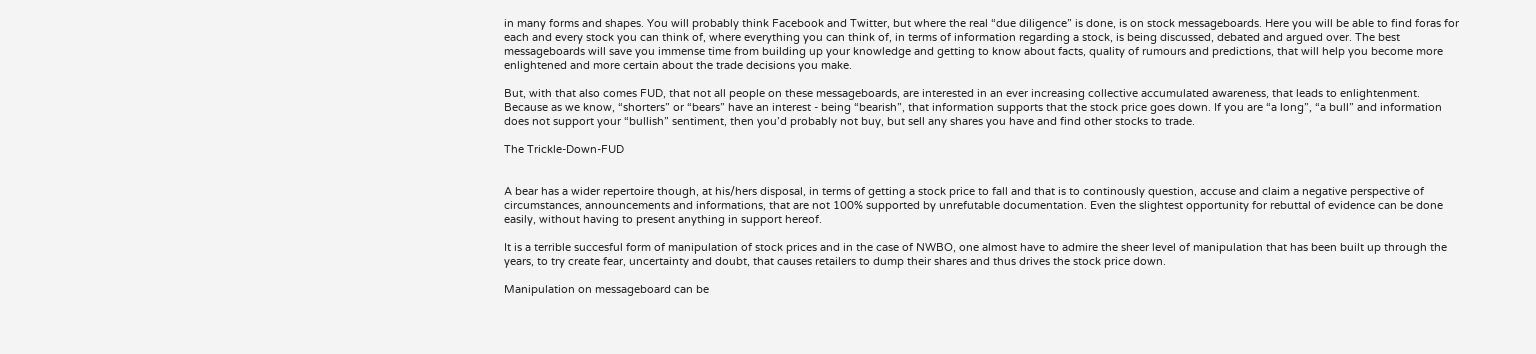in many forms and shapes. You will probably think Facebook and Twitter, but where the real “due diligence” is done, is on stock messageboards. Here you will be able to find foras for each and every stock you can think of, where everything you can think of, in terms of information regarding a stock, is being discussed, debated and argued over. The best messageboards will save you immense time from building up your knowledge and getting to know about facts, quality of rumours and predictions, that will help you become more enlightened and more certain about the trade decisions you make.

But, with that also comes FUD, that not all people on these messageboards, are interested in an ever increasing collective accumulated awareness, that leads to enlightenment. Because as we know, “shorters” or “bears” have an interest - being “bearish”, that information supports that the stock price goes down. If you are “a long”, “a bull” and information does not support your “bullish” sentiment, then you’d probably not buy, but sell any shares you have and find other stocks to trade.

The Trickle-Down-FUD


A bear has a wider repertoire though, at his/hers disposal, in terms of getting a stock price to fall and that is to continously question, accuse and claim a negative perspective of circumstances, announcements and informations, that are not 100% supported by unrefutable documentation. Even the slightest opportunity for rebuttal of evidence can be done easily, without having to present anything in support hereof.

It is a terrible succesful form of manipulation of stock prices and in the case of NWBO, one almost have to admire the sheer level of manipulation that has been built up through the years, to try create fear, uncertainty and doubt, that causes retailers to dump their shares and thus drives the stock price down.

Manipulation on messageboard can be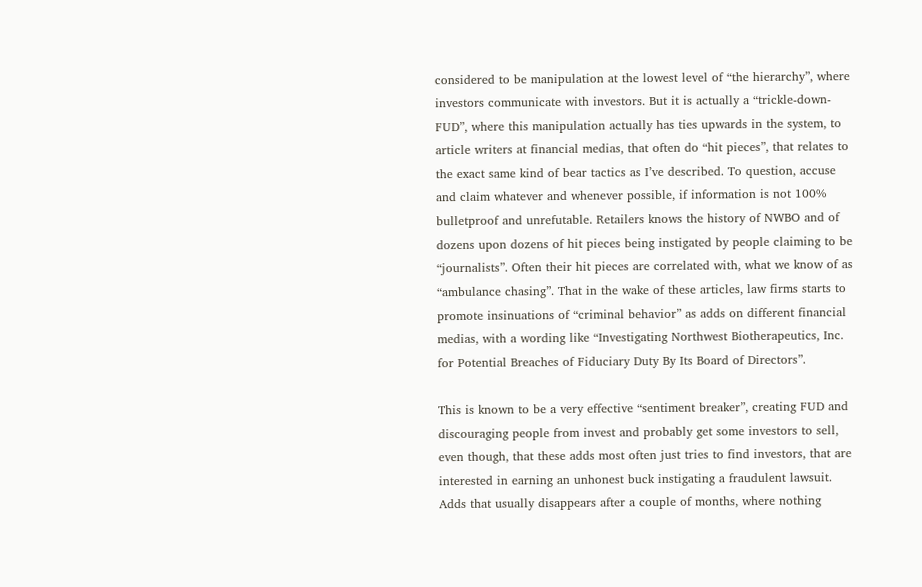considered to be manipulation at the lowest level of “the hierarchy”, where investors communicate with investors. But it is actually a “trickle-down-FUD”, where this manipulation actually has ties upwards in the system, to article writers at financial medias, that often do “hit pieces”, that relates to the exact same kind of bear tactics as I’ve described. To question, accuse and claim whatever and whenever possible, if information is not 100% bulletproof and unrefutable. Retailers knows the history of NWBO and of dozens upon dozens of hit pieces being instigated by people claiming to be “journalists”. Often their hit pieces are correlated with, what we know of as “ambulance chasing”. That in the wake of these articles, law firms starts to promote insinuations of “criminal behavior” as adds on different financial medias, with a wording like “Investigating Northwest Biotherapeutics, Inc. for Potential Breaches of Fiduciary Duty By Its Board of Directors”.

This is known to be a very effective “sentiment breaker”, creating FUD and discouraging people from invest and probably get some investors to sell, even though, that these adds most often just tries to find investors, that are interested in earning an unhonest buck instigating a fraudulent lawsuit. Adds that usually disappears after a couple of months, where nothing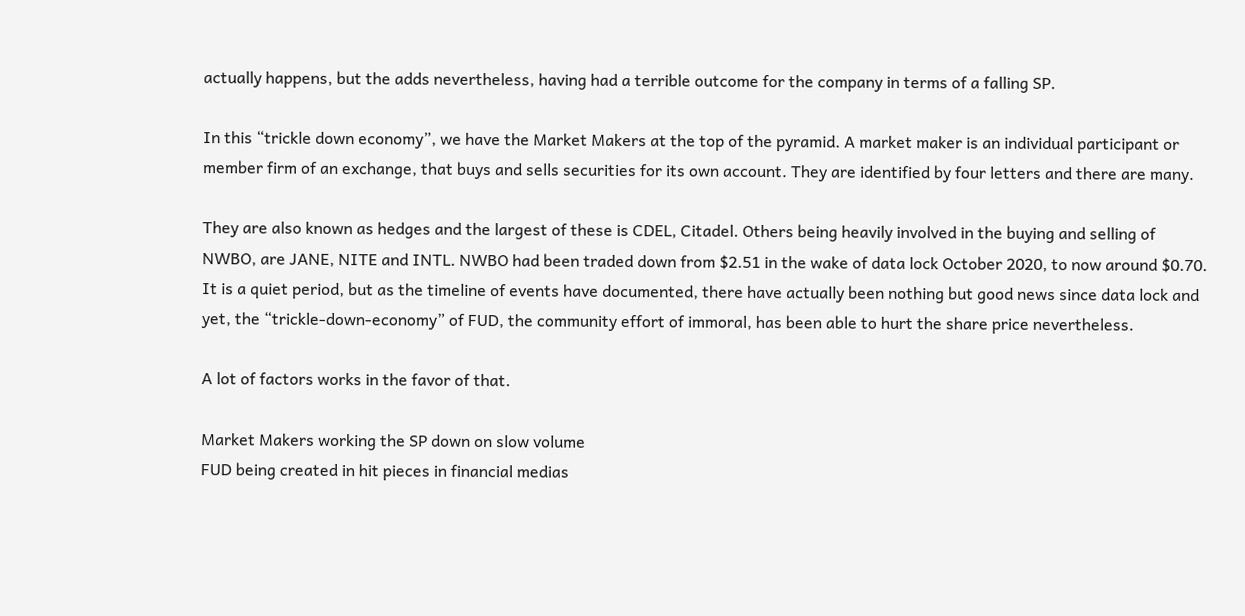actually happens, but the adds nevertheless, having had a terrible outcome for the company in terms of a falling SP.

In this “trickle down economy”, we have the Market Makers at the top of the pyramid. A market maker is an individual participant or member firm of an exchange, that buys and sells securities for its own account. They are identified by four letters and there are many.

They are also known as hedges and the largest of these is CDEL, Citadel. Others being heavily involved in the buying and selling of NWBO, are JANE, NITE and INTL. NWBO had been traded down from $2.51 in the wake of data lock October 2020, to now around $0.70. It is a quiet period, but as the timeline of events have documented, there have actually been nothing but good news since data lock and yet, the “trickle-down-economy” of FUD, the community effort of immoral, has been able to hurt the share price nevertheless.

A lot of factors works in the favor of that.

Market Makers working the SP down on slow volume
FUD being created in hit pieces in financial medias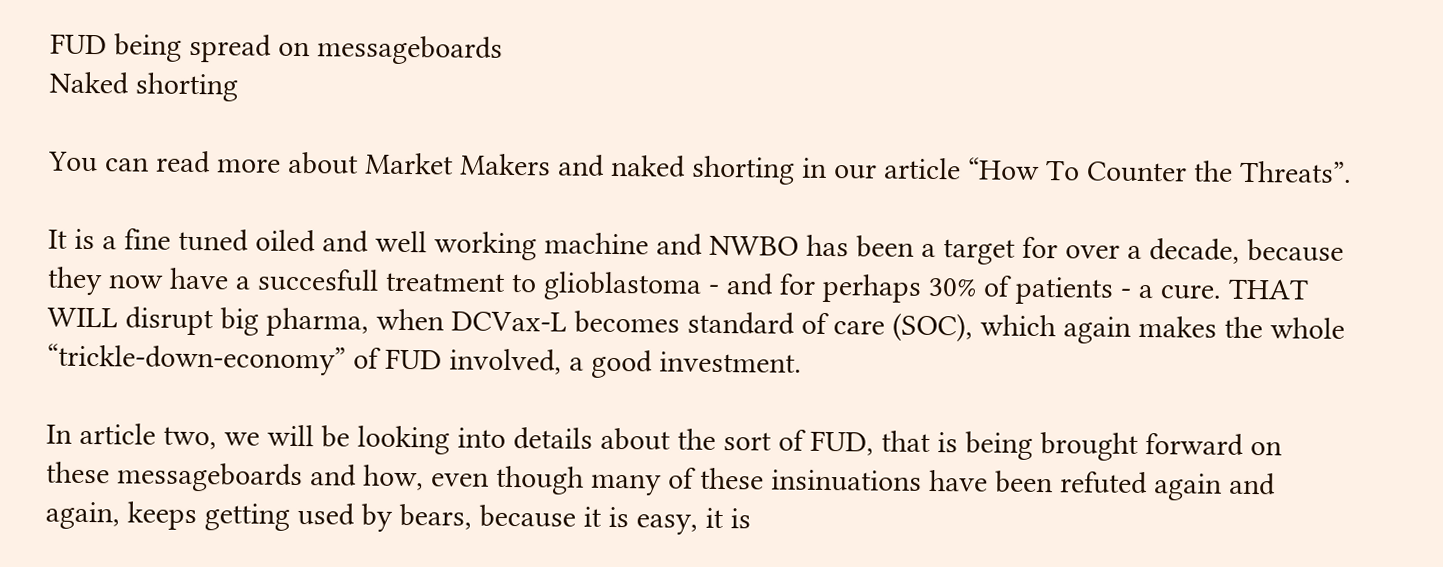FUD being spread on messageboards
Naked shorting

You can read more about Market Makers and naked shorting in our article “How To Counter the Threats”.

It is a fine tuned oiled and well working machine and NWBO has been a target for over a decade, because they now have a succesfull treatment to glioblastoma - and for perhaps 30% of patients - a cure. THAT WILL disrupt big pharma, when DCVax-L becomes standard of care (SOC), which again makes the whole “trickle-down-economy” of FUD involved, a good investment.

In article two, we will be looking into details about the sort of FUD, that is being brought forward on these messageboards and how, even though many of these insinuations have been refuted again and again, keeps getting used by bears, because it is easy, it is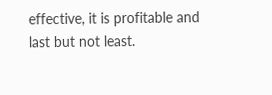effective, it is profitable and last but not least.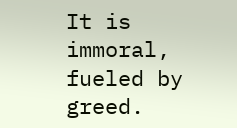It is immoral, fueled by greed.